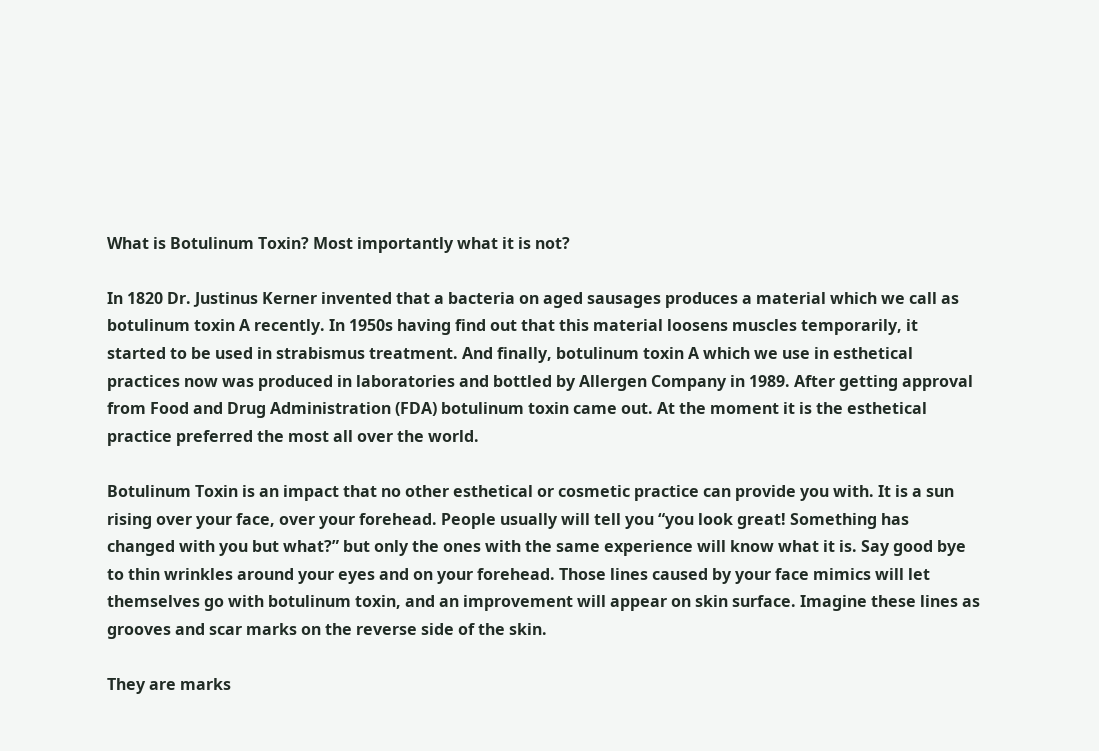What is Botulinum Toxin? Most importantly what it is not?

In 1820 Dr. Justinus Kerner invented that a bacteria on aged sausages produces a material which we call as botulinum toxin A recently. In 1950s having find out that this material loosens muscles temporarily, it started to be used in strabismus treatment. And finally, botulinum toxin A which we use in esthetical practices now was produced in laboratories and bottled by Allergen Company in 1989. After getting approval from Food and Drug Administration (FDA) botulinum toxin came out. At the moment it is the esthetical practice preferred the most all over the world.

Botulinum Toxin is an impact that no other esthetical or cosmetic practice can provide you with. It is a sun rising over your face, over your forehead. People usually will tell you “you look great! Something has changed with you but what?” but only the ones with the same experience will know what it is. Say good bye to thin wrinkles around your eyes and on your forehead. Those lines caused by your face mimics will let themselves go with botulinum toxin, and an improvement will appear on skin surface. Imagine these lines as grooves and scar marks on the reverse side of the skin.

They are marks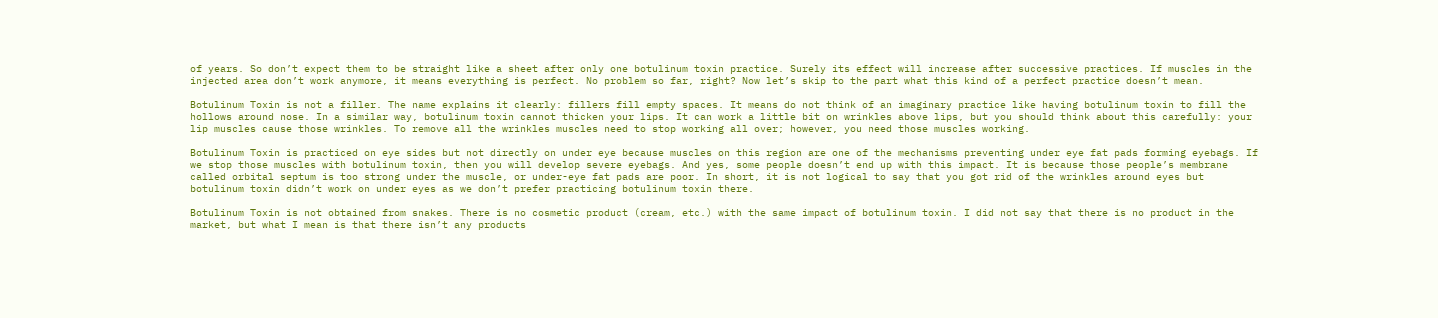of years. So don’t expect them to be straight like a sheet after only one botulinum toxin practice. Surely its effect will increase after successive practices. If muscles in the injected area don’t work anymore, it means everything is perfect. No problem so far, right? Now let’s skip to the part what this kind of a perfect practice doesn’t mean.

Botulinum Toxin is not a filler. The name explains it clearly: fillers fill empty spaces. It means do not think of an imaginary practice like having botulinum toxin to fill the hollows around nose. In a similar way, botulinum toxin cannot thicken your lips. It can work a little bit on wrinkles above lips, but you should think about this carefully: your lip muscles cause those wrinkles. To remove all the wrinkles muscles need to stop working all over; however, you need those muscles working.

Botulinum Toxin is practiced on eye sides but not directly on under eye because muscles on this region are one of the mechanisms preventing under eye fat pads forming eyebags. If we stop those muscles with botulinum toxin, then you will develop severe eyebags. And yes, some people doesn’t end up with this impact. It is because those people’s membrane called orbital septum is too strong under the muscle, or under-eye fat pads are poor. In short, it is not logical to say that you got rid of the wrinkles around eyes but botulinum toxin didn’t work on under eyes as we don’t prefer practicing botulinum toxin there.

Botulinum Toxin is not obtained from snakes. There is no cosmetic product (cream, etc.) with the same impact of botulinum toxin. I did not say that there is no product in the market, but what I mean is that there isn’t any products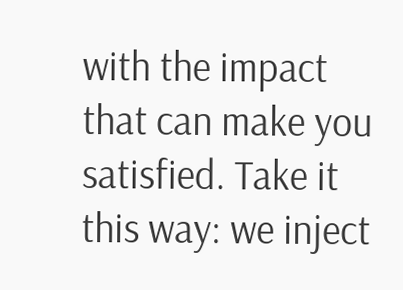with the impact that can make you satisfied. Take it this way: we inject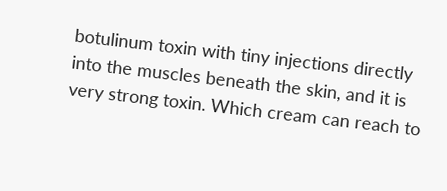botulinum toxin with tiny injections directly into the muscles beneath the skin, and it is very strong toxin. Which cream can reach to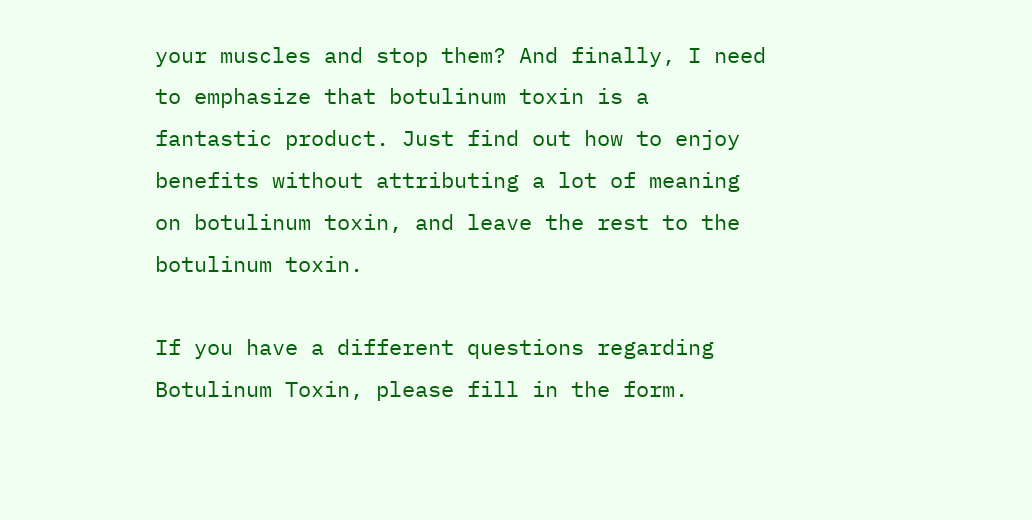your muscles and stop them? And finally, I need to emphasize that botulinum toxin is a fantastic product. Just find out how to enjoy benefits without attributing a lot of meaning on botulinum toxin, and leave the rest to the botulinum toxin.

If you have a different questions regarding Botulinum Toxin, please fill in the form.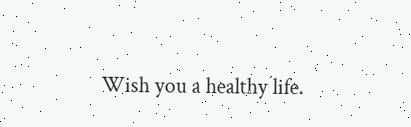Wish you a healthy life.